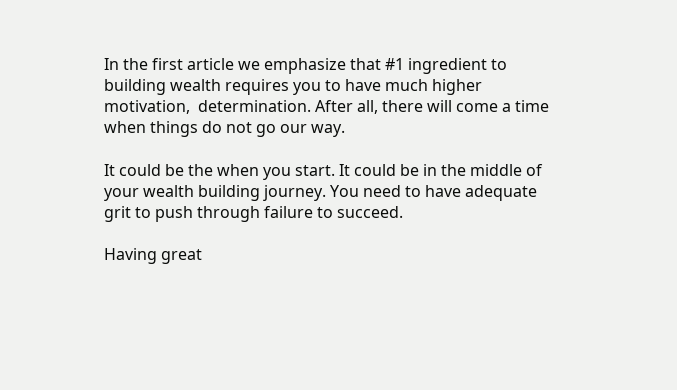In the first article we emphasize that #1 ingredient to building wealth requires you to have much higher motivation,  determination. After all, there will come a time when things do not go our way.

It could be the when you start. It could be in the middle of your wealth building journey. You need to have adequate grit to push through failure to succeed.

Having great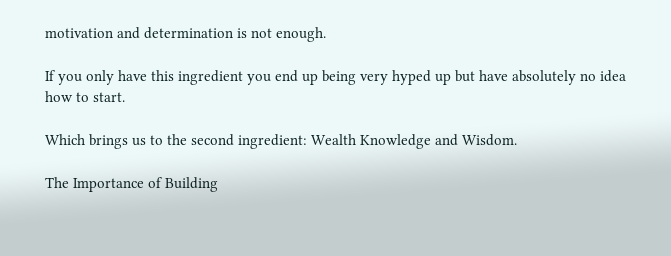motivation and determination is not enough.

If you only have this ingredient you end up being very hyped up but have absolutely no idea how to start.

Which brings us to the second ingredient: Wealth Knowledge and Wisdom.

The Importance of Building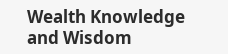Wealth Knowledge and Wisdom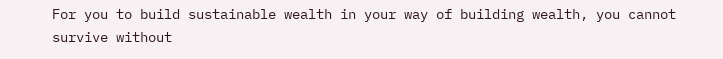For you to build sustainable wealth in your way of building wealth, you cannot survive without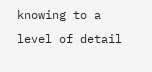knowing to a level of detail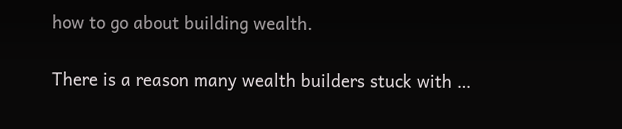how to go about building wealth.

There is a reason many wealth builders stuck with …